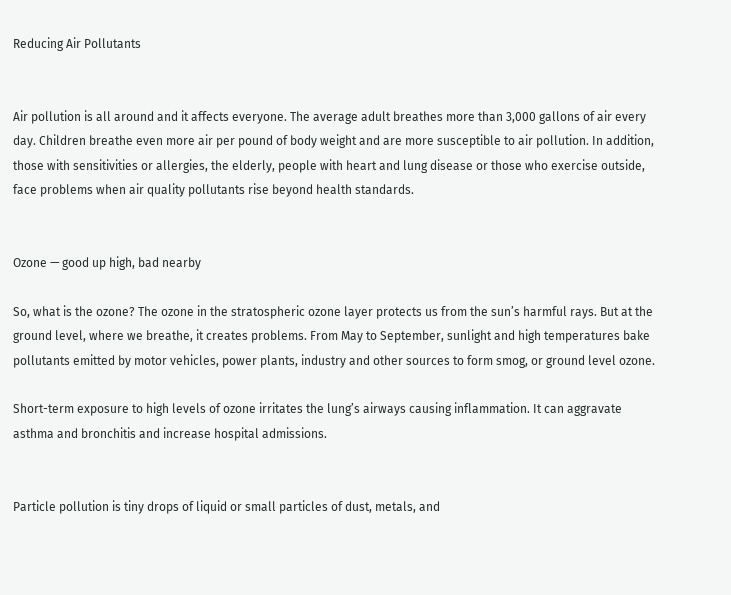Reducing Air Pollutants


Air pollution is all around and it affects everyone. The average adult breathes more than 3,000 gallons of air every day. Children breathe even more air per pound of body weight and are more susceptible to air pollution. In addition, those with sensitivities or allergies, the elderly, people with heart and lung disease or those who exercise outside, face problems when air quality pollutants rise beyond health standards.


Ozone — good up high, bad nearby

So, what is the ozone? The ozone in the stratospheric ozone layer protects us from the sun’s harmful rays. But at the ground level, where we breathe, it creates problems. From May to September, sunlight and high temperatures bake pollutants emitted by motor vehicles, power plants, industry and other sources to form smog, or ground level ozone.

Short-term exposure to high levels of ozone irritates the lung’s airways causing inflammation. It can aggravate asthma and bronchitis and increase hospital admissions.


Particle pollution is tiny drops of liquid or small particles of dust, metals, and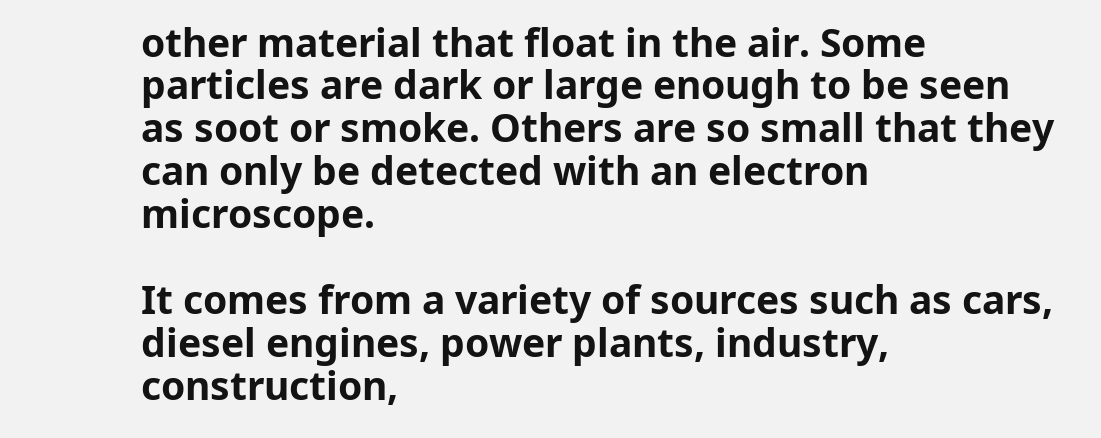other material that float in the air. Some particles are dark or large enough to be seen as soot or smoke. Others are so small that they can only be detected with an electron microscope.

It comes from a variety of sources such as cars, diesel engines, power plants, industry, construction,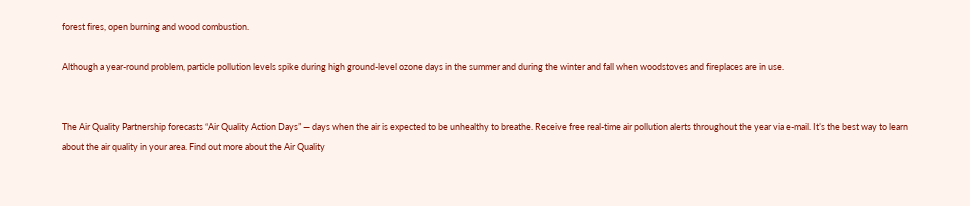forest fires, open burning and wood combustion.

Although a year-round problem, particle pollution levels spike during high ground-level ozone days in the summer and during the winter and fall when woodstoves and fireplaces are in use.


The Air Quality Partnership forecasts “Air Quality Action Days” — days when the air is expected to be unhealthy to breathe. Receive free real-time air pollution alerts throughout the year via e-mail. It’s the best way to learn about the air quality in your area. Find out more about the Air Quality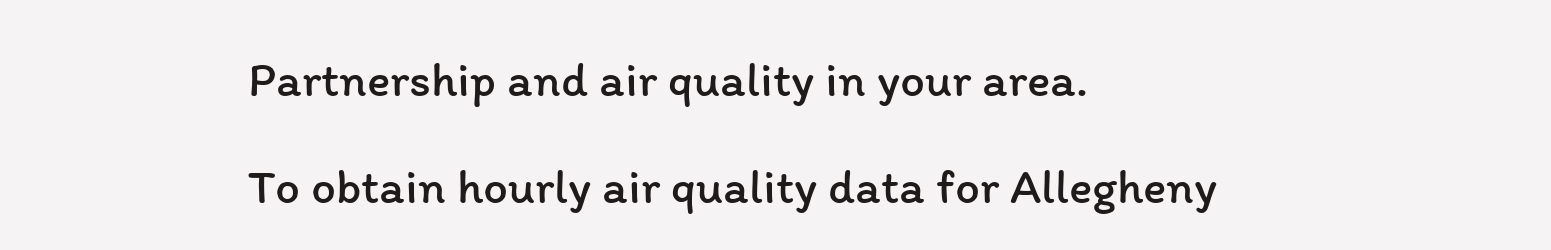Partnership and air quality in your area.

To obtain hourly air quality data for Allegheny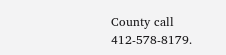County call 412-578-8179.